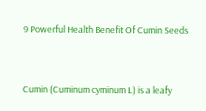9 Powerful Health Benefit Of Cumin Seeds


Cumin (Cuminum cyminum L) is a leafy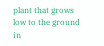plant that grows low to the ground in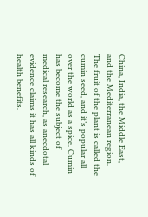China, India, the Middle East, and the Mediterranean region. The fruit of the plant is called the cumin seed, and it’s popular all over the world as a spice. Cumin has become the subject of medical research, as anecdotal evidence claims it has all kinds of health benefits.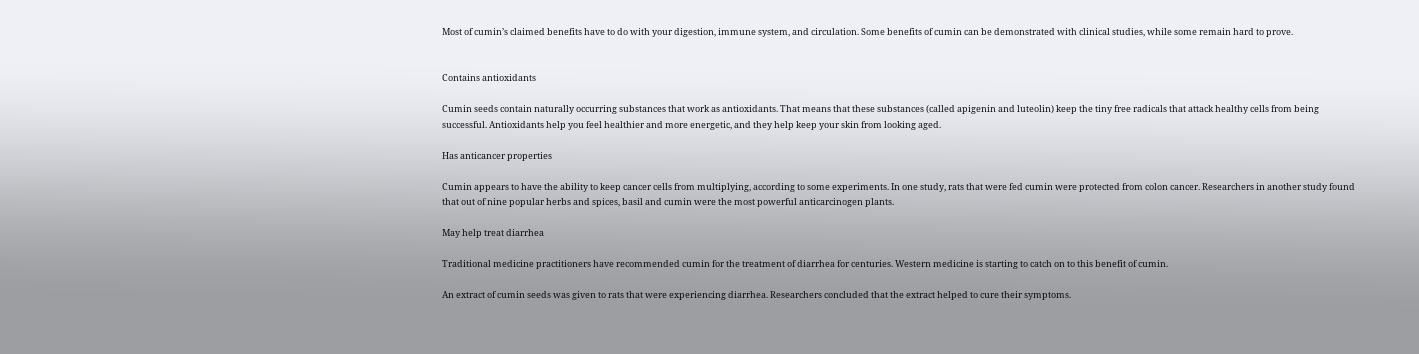Most of cumin’s claimed benefits have to do with your digestion, immune system, and circulation. Some benefits of cumin can be demonstrated with clinical studies, while some remain hard to prove.


Contains antioxidants

Cumin seeds contain naturally occurring substances that work as antioxidants. That means that these substances (called apigenin and luteolin) keep the tiny free radicals that attack healthy cells from being successful. Antioxidants help you feel healthier and more energetic, and they help keep your skin from looking aged.

Has anticancer properties

Cumin appears to have the ability to keep cancer cells from multiplying, according to some experiments. In one study, rats that were fed cumin were protected from colon cancer. Researchers in another study found that out of nine popular herbs and spices, basil and cumin were the most powerful anticarcinogen plants.

May help treat diarrhea

Traditional medicine practitioners have recommended cumin for the treatment of diarrhea for centuries. Western medicine is starting to catch on to this benefit of cumin.

An extract of cumin seeds was given to rats that were experiencing diarrhea. Researchers concluded that the extract helped to cure their symptoms.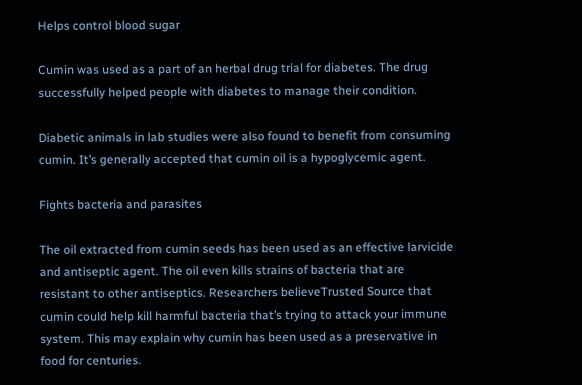Helps control blood sugar

Cumin was used as a part of an herbal drug trial for diabetes. The drug successfully helped people with diabetes to manage their condition.

Diabetic animals in lab studies were also found to benefit from consuming cumin. It’s generally accepted that cumin oil is a hypoglycemic agent.

Fights bacteria and parasites

The oil extracted from cumin seeds has been used as an effective larvicide and antiseptic agent. The oil even kills strains of bacteria that are resistant to other antiseptics. Researchers believeTrusted Source that cumin could help kill harmful bacteria that’s trying to attack your immune system. This may explain why cumin has been used as a preservative in food for centuries.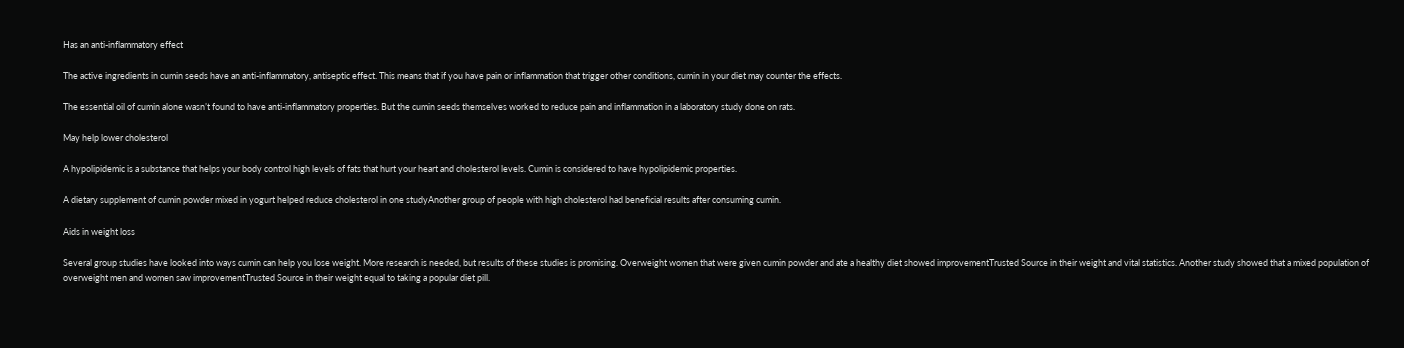Has an anti-inflammatory effect

The active ingredients in cumin seeds have an anti-inflammatory, antiseptic effect. This means that if you have pain or inflammation that trigger other conditions, cumin in your diet may counter the effects.

The essential oil of cumin alone wasn’t found to have anti-inflammatory properties. But the cumin seeds themselves worked to reduce pain and inflammation in a laboratory study done on rats.

May help lower cholesterol

A hypolipidemic is a substance that helps your body control high levels of fats that hurt your heart and cholesterol levels. Cumin is considered to have hypolipidemic properties.

A dietary supplement of cumin powder mixed in yogurt helped reduce cholesterol in one studyAnother group of people with high cholesterol had beneficial results after consuming cumin.

Aids in weight loss

Several group studies have looked into ways cumin can help you lose weight. More research is needed, but results of these studies is promising. Overweight women that were given cumin powder and ate a healthy diet showed improvementTrusted Source in their weight and vital statistics. Another study showed that a mixed population of overweight men and women saw improvementTrusted Source in their weight equal to taking a popular diet pill.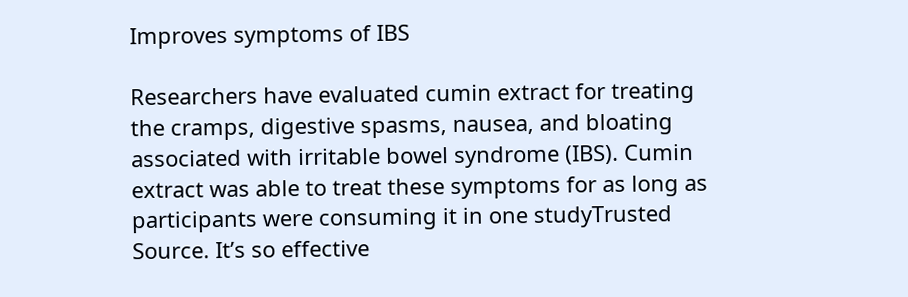Improves symptoms of IBS

Researchers have evaluated cumin extract for treating the cramps, digestive spasms, nausea, and bloating associated with irritable bowel syndrome (IBS). Cumin extract was able to treat these symptoms for as long as participants were consuming it in one studyTrusted Source. It’s so effective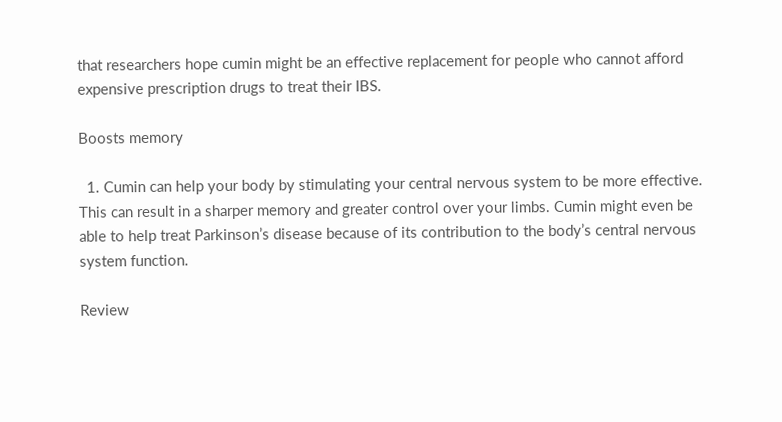that researchers hope cumin might be an effective replacement for people who cannot afford expensive prescription drugs to treat their IBS.

Boosts memory

  1. Cumin can help your body by stimulating your central nervous system to be more effective. This can result in a sharper memory and greater control over your limbs. Cumin might even be able to help treat Parkinson’s disease because of its contribution to the body’s central nervous system function.

Review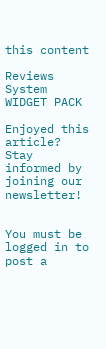this content

Reviews System WIDGET PACK

Enjoyed this article? Stay informed by joining our newsletter!


You must be logged in to post a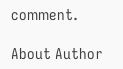comment.

About Author